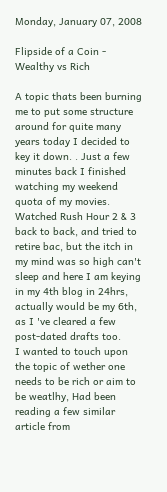Monday, January 07, 2008

Flipside of a Coin - Wealthy vs Rich

A topic thats been burning me to put some structure around for quite many years today I decided to key it down. . Just a few minutes back I finished watching my weekend quota of my movies. Watched Rush Hour 2 & 3 back to back, and tried to retire bac, but the itch in my mind was so high can't sleep and here I am keying in my 4th blog in 24hrs, actually would be my 6th, as I 've cleared a few post-dated drafts too.
I wanted to touch upon the topic of wether one needs to be rich or aim to be weatlhy, Had been reading a few similar article from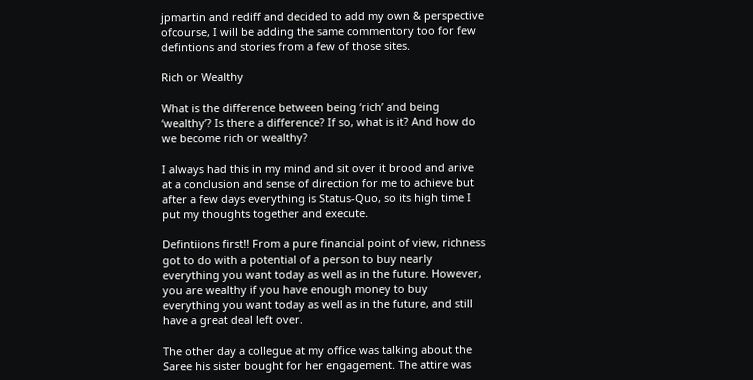jpmartin and rediff and decided to add my own & perspective ofcourse, I will be adding the same commentory too for few defintions and stories from a few of those sites.

Rich or Wealthy

What is the difference between being ‘rich’ and being ‘wealthy’? Is there a difference? If so, what is it? And how do we become rich or wealthy?

I always had this in my mind and sit over it brood and arive at a conclusion and sense of direction for me to achieve but after a few days everything is Status-Quo, so its high time I put my thoughts together and execute.

Defintiions first!! From a pure financial point of view, richness got to do with a potential of a person to buy nearly everything you want today as well as in the future. However, you are wealthy if you have enough money to buy everything you want today as well as in the future, and still have a great deal left over.

The other day a collegue at my office was talking about the Saree his sister bought for her engagement. The attire was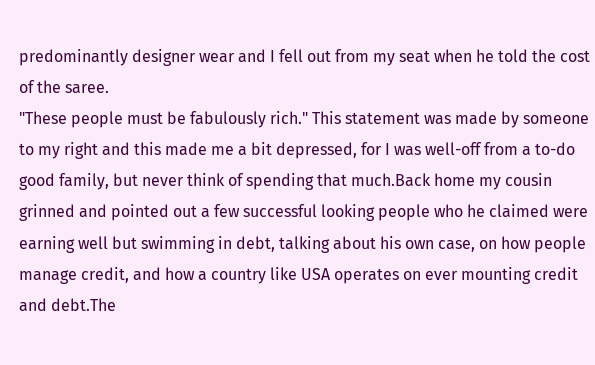predominantly designer wear and I fell out from my seat when he told the cost of the saree.
"These people must be fabulously rich." This statement was made by someone to my right and this made me a bit depressed, for I was well-off from a to-do good family, but never think of spending that much.Back home my cousin grinned and pointed out a few successful looking people who he claimed were earning well but swimming in debt, talking about his own case, on how people manage credit, and how a country like USA operates on ever mounting credit and debt.The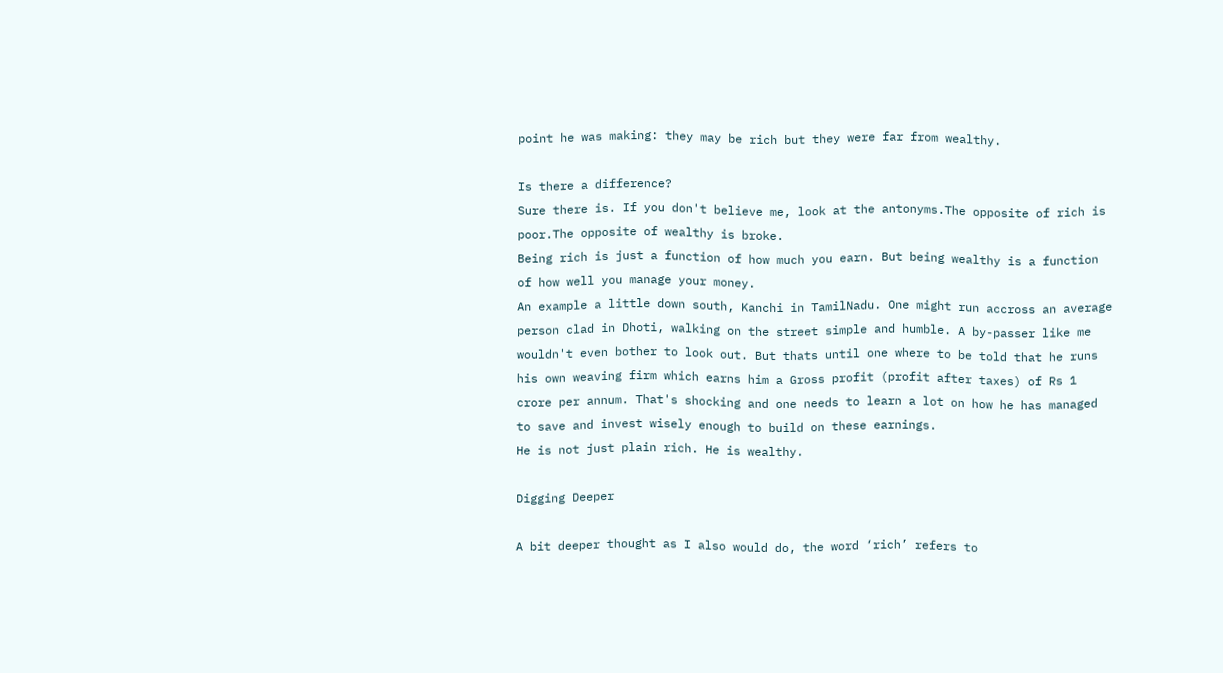point he was making: they may be rich but they were far from wealthy.

Is there a difference?
Sure there is. If you don't believe me, look at the antonyms.The opposite of rich is poor.The opposite of wealthy is broke.
Being rich is just a function of how much you earn. But being wealthy is a function of how well you manage your money.
An example a little down south, Kanchi in TamilNadu. One might run accross an average person clad in Dhoti, walking on the street simple and humble. A by-passer like me wouldn't even bother to look out. But thats until one where to be told that he runs his own weaving firm which earns him a Gross profit (profit after taxes) of Rs 1 crore per annum. That's shocking and one needs to learn a lot on how he has managed to save and invest wisely enough to build on these earnings.
He is not just plain rich. He is wealthy.

Digging Deeper

A bit deeper thought as I also would do, the word ‘rich’ refers to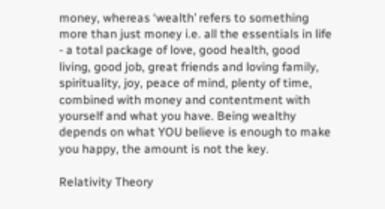money, whereas ‘wealth’ refers to something more than just money i.e. all the essentials in life - a total package of love, good health, good living, good job, great friends and loving family, spirituality, joy, peace of mind, plenty of time, combined with money and contentment with yourself and what you have. Being wealthy depends on what YOU believe is enough to make you happy, the amount is not the key.

Relativity Theory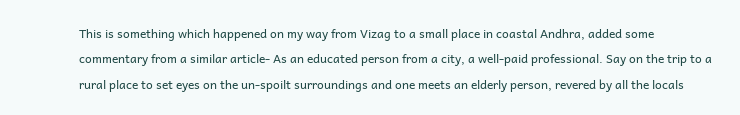This is something which happened on my way from Vizag to a small place in coastal Andhra, added some commentary from a similar article- As an educated person from a city, a well-paid professional. Say on the trip to a rural place to set eyes on the un-spoilt surroundings and one meets an elderly person, revered by all the locals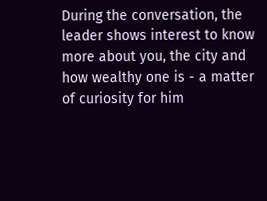During the conversation, the leader shows interest to know more about you, the city and how wealthy one is - a matter of curiosity for him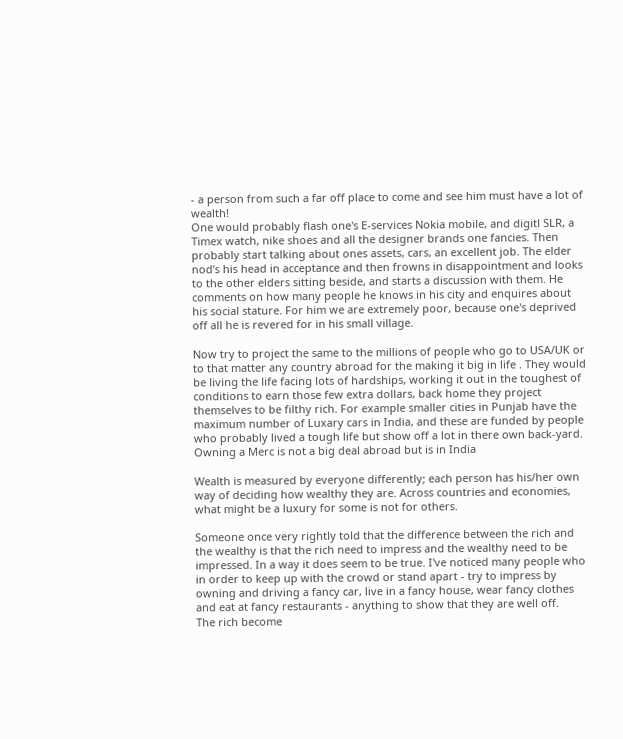- a person from such a far off place to come and see him must have a lot of wealth!
One would probably flash one's E-services Nokia mobile, and digitl SLR, a Timex watch, nike shoes and all the designer brands one fancies. Then probably start talking about ones assets, cars, an excellent job. The elder nod’s his head in acceptance and then frowns in disappointment and looks to the other elders sitting beside, and starts a discussion with them. He comments on how many people he knows in his city and enquires about his social stature. For him we are extremely poor, because one's deprived off all he is revered for in his small village.

Now try to project the same to the millions of people who go to USA/UK or to that matter any country abroad for the making it big in life . They would be living the life facing lots of hardships, working it out in the toughest of conditions to earn those few extra dollars, back home they project themselves to be filthy rich. For example smaller cities in Punjab have the maximum number of Luxary cars in India, and these are funded by people who probably lived a tough life but show off a lot in there own back-yard. Owning a Merc is not a big deal abroad but is in India

Wealth is measured by everyone differently; each person has his/her own way of deciding how wealthy they are. Across countries and economies, what might be a luxury for some is not for others.

Someone once very rightly told that the difference between the rich and the wealthy is that the rich need to impress and the wealthy need to be impressed. In a way it does seem to be true. I've noticed many people who in order to keep up with the crowd or stand apart - try to impress by owning and driving a fancy car, live in a fancy house, wear fancy clothes and eat at fancy restaurants - anything to show that they are well off.
The rich become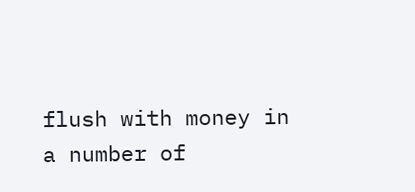flush with money in a number of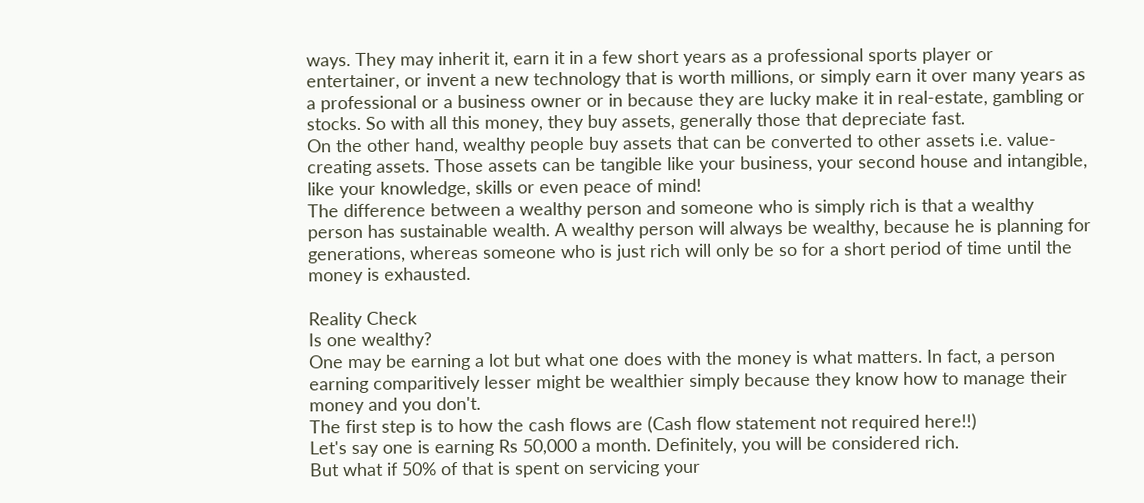ways. They may inherit it, earn it in a few short years as a professional sports player or entertainer, or invent a new technology that is worth millions, or simply earn it over many years as a professional or a business owner or in because they are lucky make it in real-estate, gambling or stocks. So with all this money, they buy assets, generally those that depreciate fast.
On the other hand, wealthy people buy assets that can be converted to other assets i.e. value-creating assets. Those assets can be tangible like your business, your second house and intangible, like your knowledge, skills or even peace of mind!
The difference between a wealthy person and someone who is simply rich is that a wealthy person has sustainable wealth. A wealthy person will always be wealthy, because he is planning for generations, whereas someone who is just rich will only be so for a short period of time until the money is exhausted.

Reality Check
Is one wealthy?
One may be earning a lot but what one does with the money is what matters. In fact, a person earning comparitively lesser might be wealthier simply because they know how to manage their money and you don't.
The first step is to how the cash flows are (Cash flow statement not required here!!)
Let's say one is earning Rs 50,000 a month. Definitely, you will be considered rich.
But what if 50% of that is spent on servicing your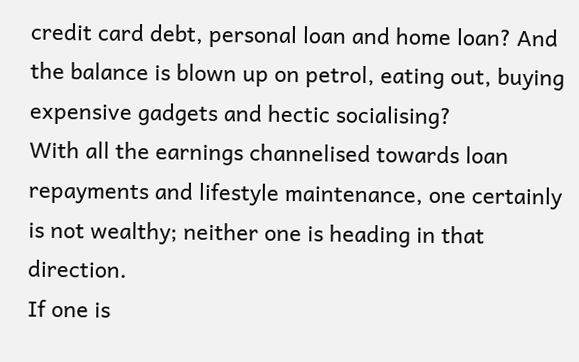credit card debt, personal loan and home loan? And the balance is blown up on petrol, eating out, buying expensive gadgets and hectic socialising?
With all the earnings channelised towards loan repayments and lifestyle maintenance, one certainly is not wealthy; neither one is heading in that direction.
If one is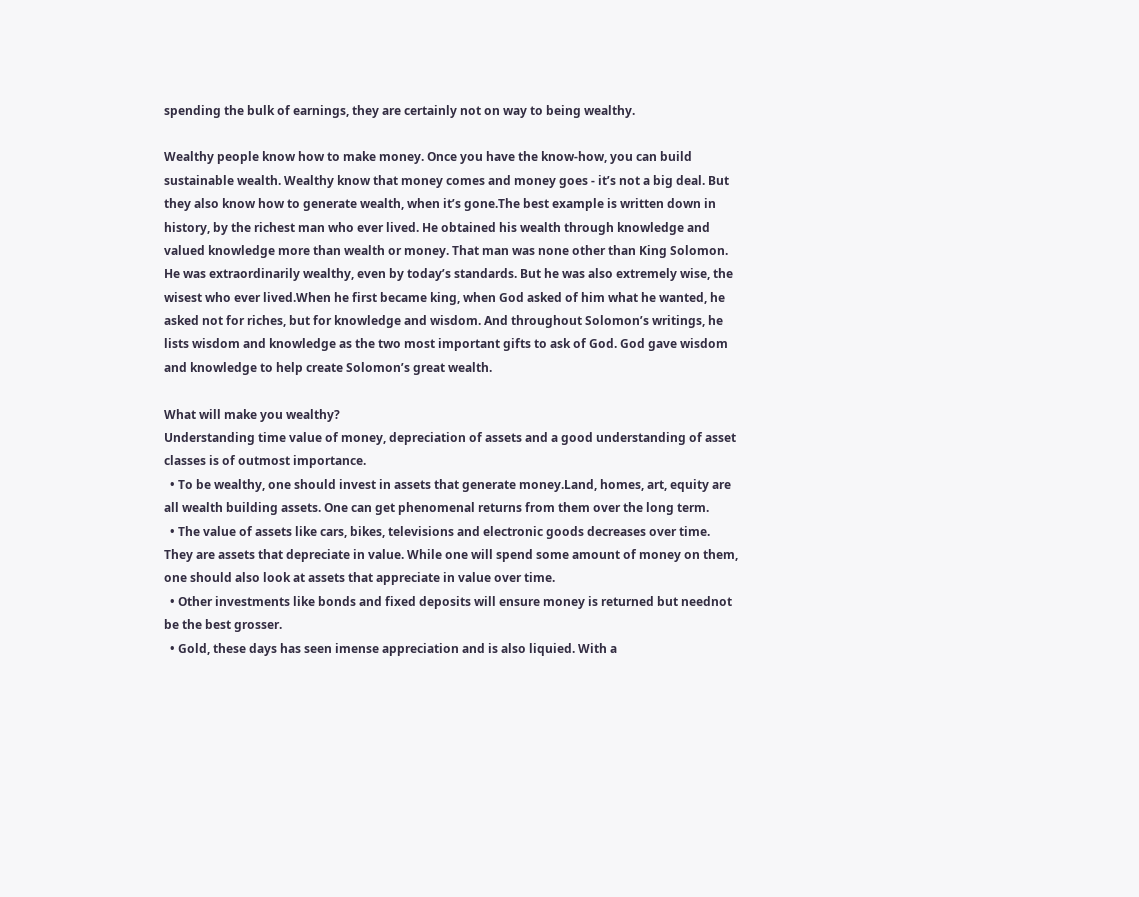spending the bulk of earnings, they are certainly not on way to being wealthy.

Wealthy people know how to make money. Once you have the know-how, you can build sustainable wealth. Wealthy know that money comes and money goes - it’s not a big deal. But they also know how to generate wealth, when it’s gone.The best example is written down in history, by the richest man who ever lived. He obtained his wealth through knowledge and valued knowledge more than wealth or money. That man was none other than King Solomon. He was extraordinarily wealthy, even by today’s standards. But he was also extremely wise, the wisest who ever lived.When he first became king, when God asked of him what he wanted, he asked not for riches, but for knowledge and wisdom. And throughout Solomon’s writings, he lists wisdom and knowledge as the two most important gifts to ask of God. God gave wisdom and knowledge to help create Solomon’s great wealth.

What will make you wealthy?
Understanding time value of money, depreciation of assets and a good understanding of asset classes is of outmost importance.
  • To be wealthy, one should invest in assets that generate money.Land, homes, art, equity are all wealth building assets. One can get phenomenal returns from them over the long term.
  • The value of assets like cars, bikes, televisions and electronic goods decreases over time. They are assets that depreciate in value. While one will spend some amount of money on them, one should also look at assets that appreciate in value over time.
  • Other investments like bonds and fixed deposits will ensure money is returned but neednot be the best grosser.
  • Gold, these days has seen imense appreciation and is also liquied. With a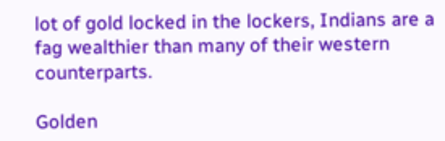lot of gold locked in the lockers, Indians are a fag wealthier than many of their western counterparts.

Golden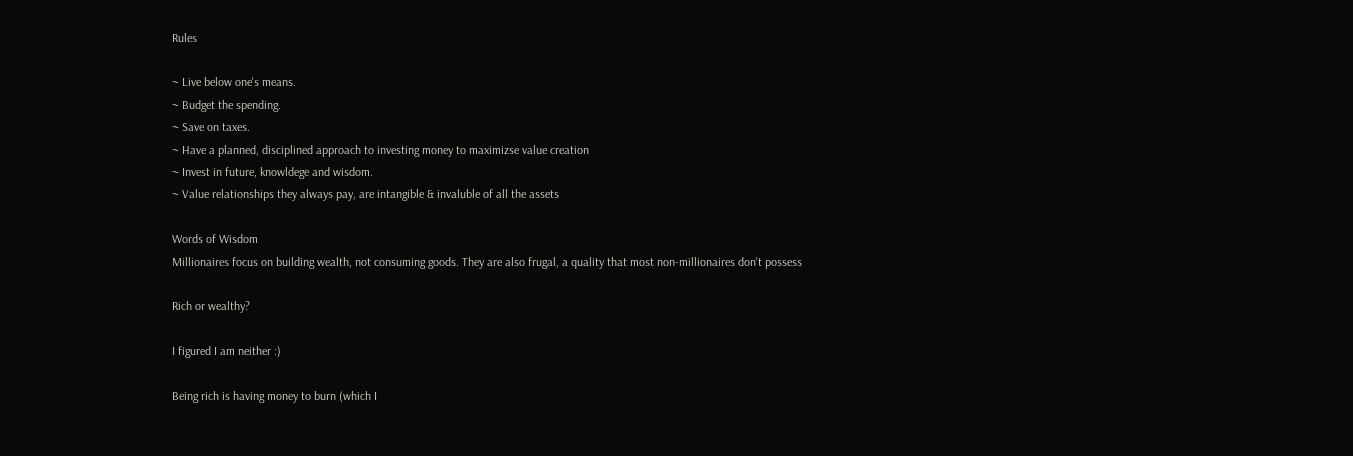Rules

~ Live below one's means.
~ Budget the spending.
~ Save on taxes.
~ Have a planned, disciplined approach to investing money to maximizse value creation
~ Invest in future, knowldege and wisdom.
~ Value relationships they always pay, are intangible & invaluble of all the assets

Words of Wisdom
Millionaires focus on building wealth, not consuming goods. They are also frugal, a quality that most non-millionaires don't possess

Rich or wealthy?

I figured I am neither :)

Being rich is having money to burn (which I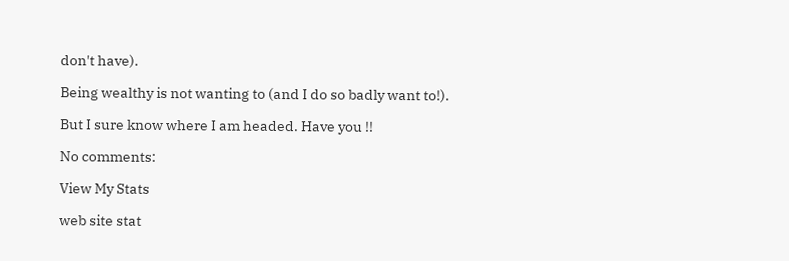don't have).

Being wealthy is not wanting to (and I do so badly want to!).

But I sure know where I am headed. Have you !!

No comments:

View My Stats

web site stat